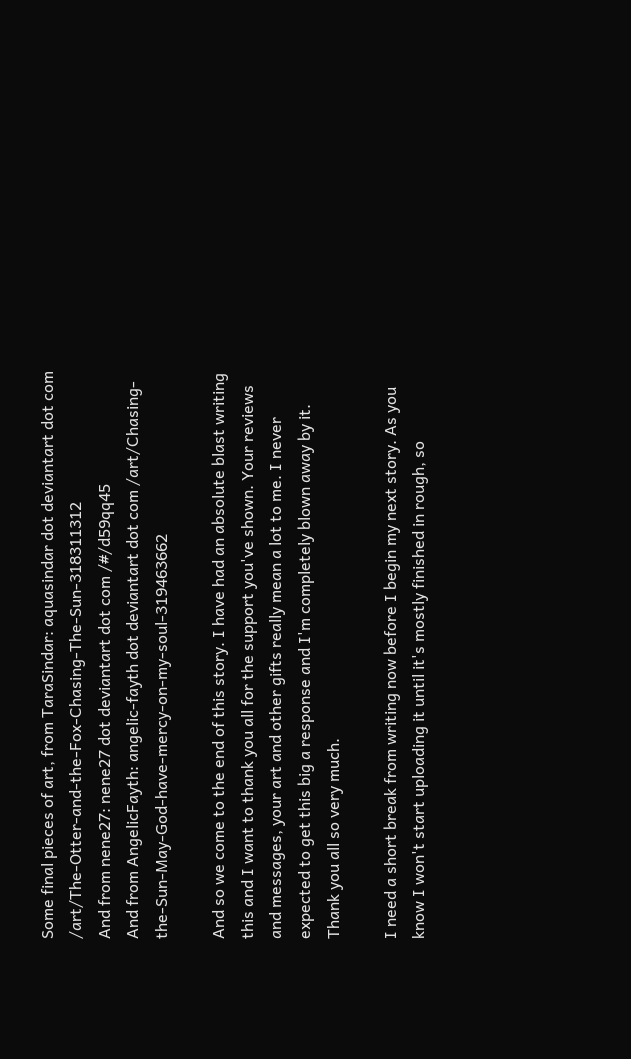Some final pieces of art, from TaraSindar: aquasindar dot deviantart dot com /art/The-Otter-and-the-Fox-Chasing-The-Sun-318311312
And from nene27: nene27 dot deviantart dot com /#/d59qq45
And from AngelicFayth: angelic-fayth dot deviantart dot com /art/Chasing-the-Sun-May-God-have-mercy-on-my-soul-319463662

And so we come to the end of this story. I have had an absolute blast writing this and I want to thank you all for the support you've shown. Your reviews and messages, your art and other gifts really mean a lot to me. I never expected to get this big a response and I'm completely blown away by it. Thank you all so very much.

I need a short break from writing now before I begin my next story. As you know I won't start uploading it until it's mostly finished in rough, so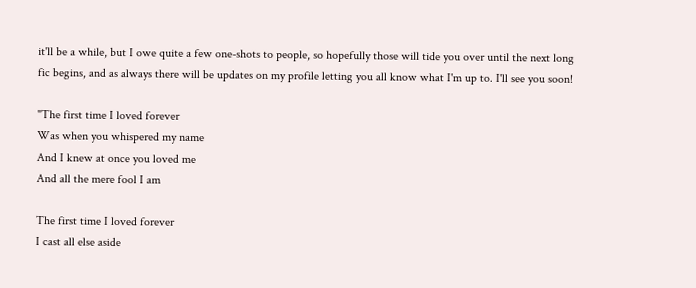it'll be a while, but I owe quite a few one-shots to people, so hopefully those will tide you over until the next long fic begins, and as always there will be updates on my profile letting you all know what I'm up to. I'll see you soon!

"The first time I loved forever
Was when you whispered my name
And I knew at once you loved me
And all the mere fool I am

The first time I loved forever
I cast all else aside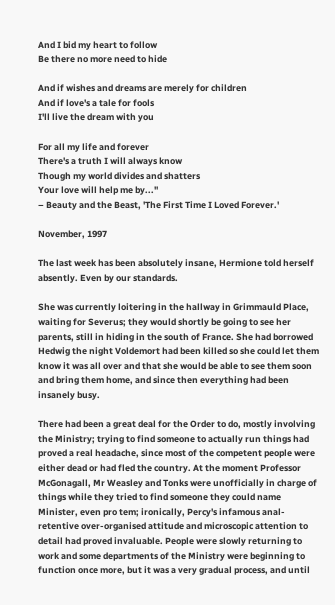And I bid my heart to follow
Be there no more need to hide

And if wishes and dreams are merely for children
And if love's a tale for fools
I'll live the dream with you

For all my life and forever
There's a truth I will always know
Though my world divides and shatters
Your love will help me by..."
– Beauty and the Beast, 'The First Time I Loved Forever.'

November, 1997

The last week has been absolutely insane, Hermione told herself absently. Even by our standards.

She was currently loitering in the hallway in Grimmauld Place, waiting for Severus; they would shortly be going to see her parents, still in hiding in the south of France. She had borrowed Hedwig the night Voldemort had been killed so she could let them know it was all over and that she would be able to see them soon and bring them home, and since then everything had been insanely busy.

There had been a great deal for the Order to do, mostly involving the Ministry; trying to find someone to actually run things had proved a real headache, since most of the competent people were either dead or had fled the country. At the moment Professor McGonagall, Mr Weasley and Tonks were unofficially in charge of things while they tried to find someone they could name Minister, even pro tem; ironically, Percy's infamous anal-retentive over-organised attitude and microscopic attention to detail had proved invaluable. People were slowly returning to work and some departments of the Ministry were beginning to function once more, but it was a very gradual process, and until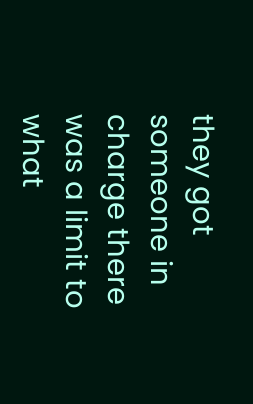they got someone in charge there was a limit to what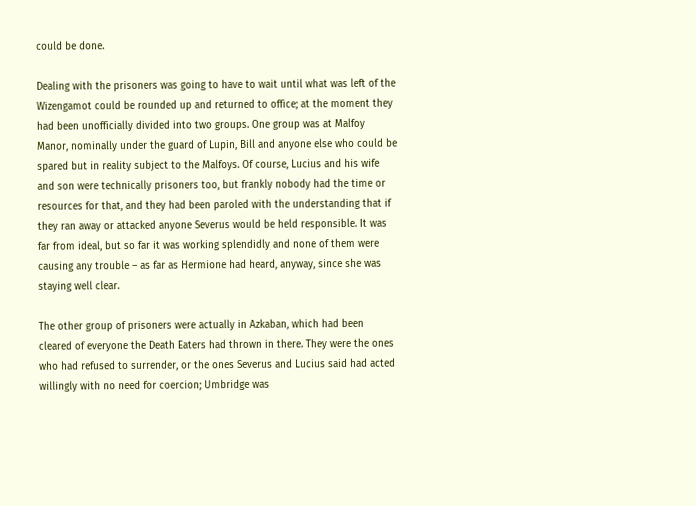could be done.

Dealing with the prisoners was going to have to wait until what was left of the Wizengamot could be rounded up and returned to office; at the moment they had been unofficially divided into two groups. One group was at Malfoy Manor, nominally under the guard of Lupin, Bill and anyone else who could be spared but in reality subject to the Malfoys. Of course, Lucius and his wife and son were technically prisoners too, but frankly nobody had the time or resources for that, and they had been paroled with the understanding that if they ran away or attacked anyone Severus would be held responsible. It was far from ideal, but so far it was working splendidly and none of them were causing any trouble – as far as Hermione had heard, anyway, since she was staying well clear.

The other group of prisoners were actually in Azkaban, which had been cleared of everyone the Death Eaters had thrown in there. They were the ones who had refused to surrender, or the ones Severus and Lucius said had acted willingly with no need for coercion; Umbridge was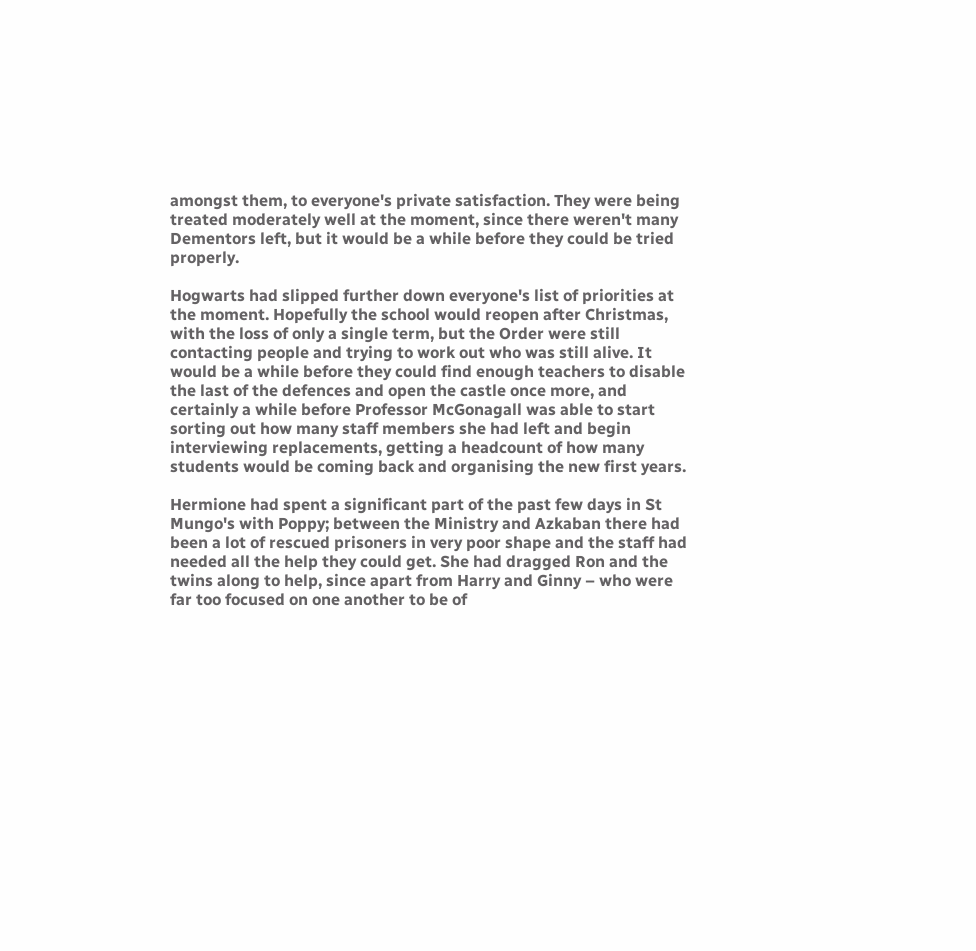amongst them, to everyone's private satisfaction. They were being treated moderately well at the moment, since there weren't many Dementors left, but it would be a while before they could be tried properly.

Hogwarts had slipped further down everyone's list of priorities at the moment. Hopefully the school would reopen after Christmas, with the loss of only a single term, but the Order were still contacting people and trying to work out who was still alive. It would be a while before they could find enough teachers to disable the last of the defences and open the castle once more, and certainly a while before Professor McGonagall was able to start sorting out how many staff members she had left and begin interviewing replacements, getting a headcount of how many students would be coming back and organising the new first years.

Hermione had spent a significant part of the past few days in St Mungo's with Poppy; between the Ministry and Azkaban there had been a lot of rescued prisoners in very poor shape and the staff had needed all the help they could get. She had dragged Ron and the twins along to help, since apart from Harry and Ginny – who were far too focused on one another to be of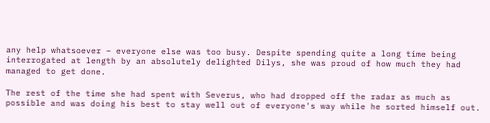any help whatsoever – everyone else was too busy. Despite spending quite a long time being interrogated at length by an absolutely delighted Dilys, she was proud of how much they had managed to get done.

The rest of the time she had spent with Severus, who had dropped off the radar as much as possible and was doing his best to stay well out of everyone's way while he sorted himself out.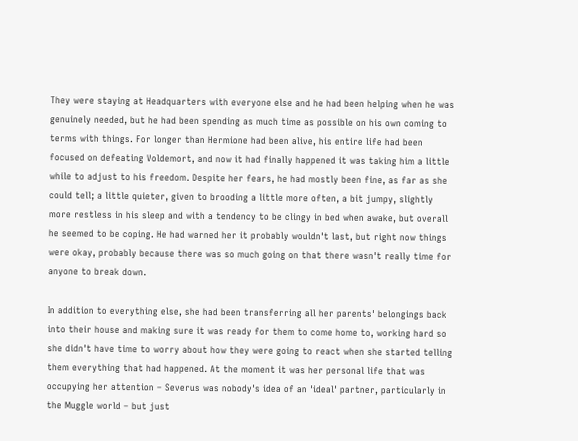They were staying at Headquarters with everyone else and he had been helping when he was genuinely needed, but he had been spending as much time as possible on his own coming to terms with things. For longer than Hermione had been alive, his entire life had been focused on defeating Voldemort, and now it had finally happened it was taking him a little while to adjust to his freedom. Despite her fears, he had mostly been fine, as far as she could tell; a little quieter, given to brooding a little more often, a bit jumpy, slightly more restless in his sleep and with a tendency to be clingy in bed when awake, but overall he seemed to be coping. He had warned her it probably wouldn't last, but right now things were okay, probably because there was so much going on that there wasn't really time for anyone to break down.

In addition to everything else, she had been transferring all her parents' belongings back into their house and making sure it was ready for them to come home to, working hard so she didn't have time to worry about how they were going to react when she started telling them everything that had happened. At the moment it was her personal life that was occupying her attention – Severus was nobody's idea of an 'ideal' partner, particularly in the Muggle world – but just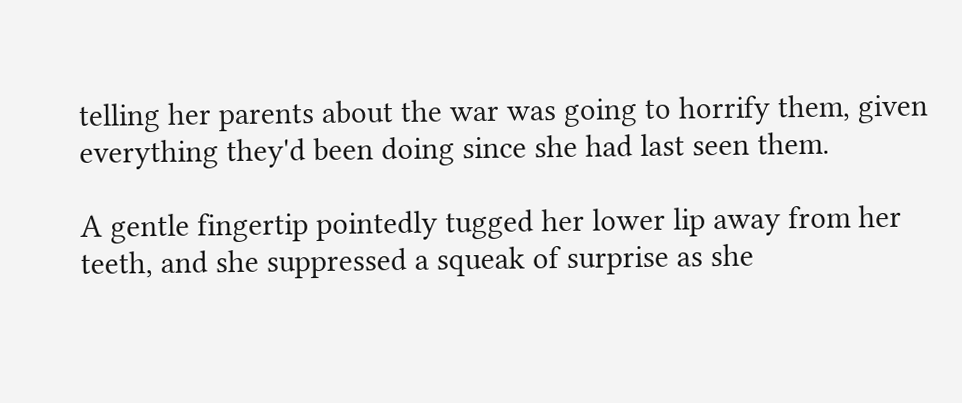telling her parents about the war was going to horrify them, given everything they'd been doing since she had last seen them.

A gentle fingertip pointedly tugged her lower lip away from her teeth, and she suppressed a squeak of surprise as she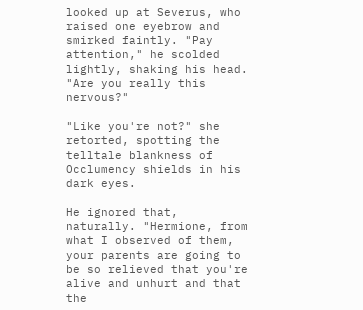looked up at Severus, who raised one eyebrow and smirked faintly. "Pay attention," he scolded lightly, shaking his head. "Are you really this nervous?"

"Like you're not?" she retorted, spotting the telltale blankness of Occlumency shields in his dark eyes.

He ignored that, naturally. "Hermione, from what I observed of them, your parents are going to be so relieved that you're alive and unhurt and that the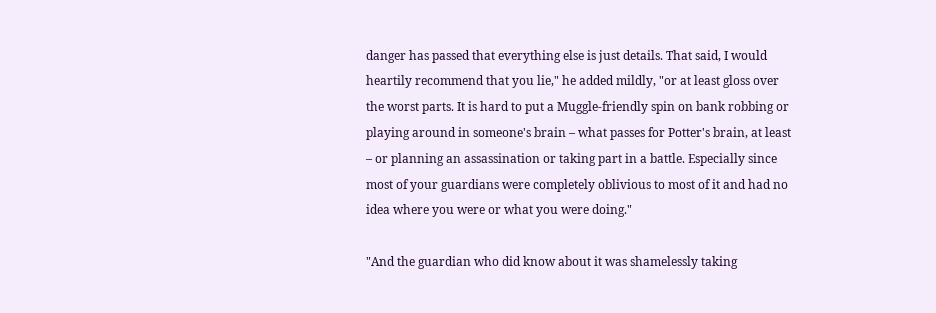danger has passed that everything else is just details. That said, I would heartily recommend that you lie," he added mildly, "or at least gloss over the worst parts. It is hard to put a Muggle-friendly spin on bank robbing or playing around in someone's brain – what passes for Potter's brain, at least – or planning an assassination or taking part in a battle. Especially since most of your guardians were completely oblivious to most of it and had no idea where you were or what you were doing."

"And the guardian who did know about it was shamelessly taking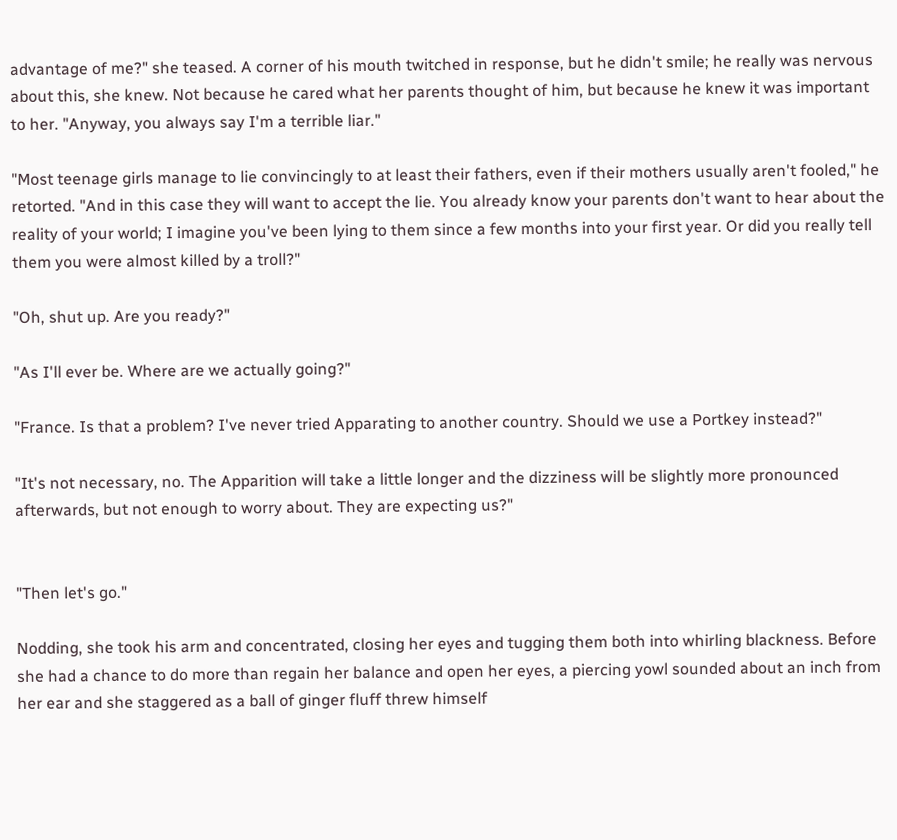advantage of me?" she teased. A corner of his mouth twitched in response, but he didn't smile; he really was nervous about this, she knew. Not because he cared what her parents thought of him, but because he knew it was important to her. "Anyway, you always say I'm a terrible liar."

"Most teenage girls manage to lie convincingly to at least their fathers, even if their mothers usually aren't fooled," he retorted. "And in this case they will want to accept the lie. You already know your parents don't want to hear about the reality of your world; I imagine you've been lying to them since a few months into your first year. Or did you really tell them you were almost killed by a troll?"

"Oh, shut up. Are you ready?"

"As I'll ever be. Where are we actually going?"

"France. Is that a problem? I've never tried Apparating to another country. Should we use a Portkey instead?"

"It's not necessary, no. The Apparition will take a little longer and the dizziness will be slightly more pronounced afterwards, but not enough to worry about. They are expecting us?"


"Then let's go."

Nodding, she took his arm and concentrated, closing her eyes and tugging them both into whirling blackness. Before she had a chance to do more than regain her balance and open her eyes, a piercing yowl sounded about an inch from her ear and she staggered as a ball of ginger fluff threw himself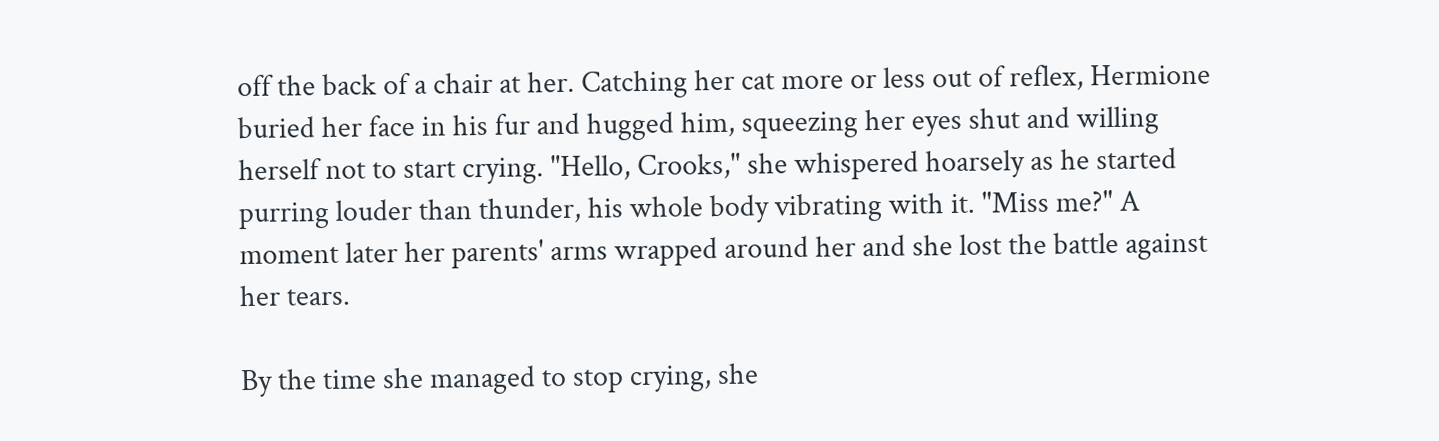off the back of a chair at her. Catching her cat more or less out of reflex, Hermione buried her face in his fur and hugged him, squeezing her eyes shut and willing herself not to start crying. "Hello, Crooks," she whispered hoarsely as he started purring louder than thunder, his whole body vibrating with it. "Miss me?" A moment later her parents' arms wrapped around her and she lost the battle against her tears.

By the time she managed to stop crying, she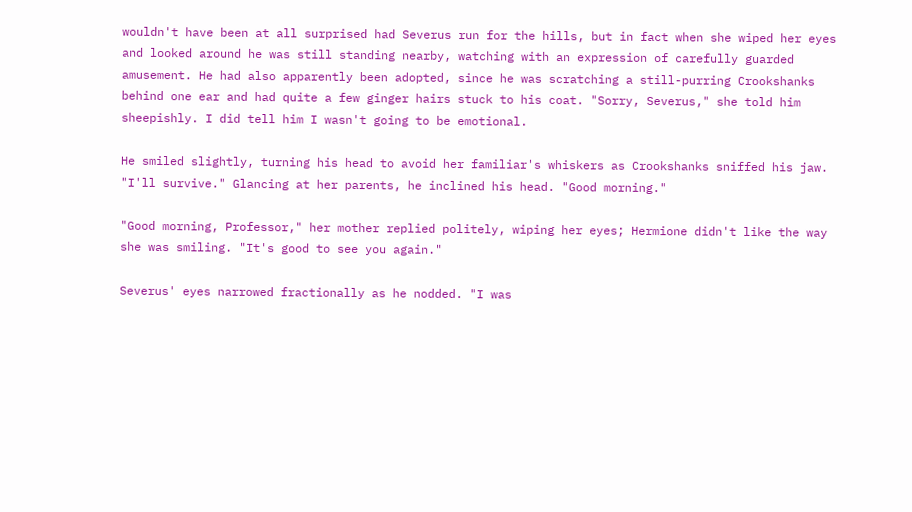wouldn't have been at all surprised had Severus run for the hills, but in fact when she wiped her eyes and looked around he was still standing nearby, watching with an expression of carefully guarded amusement. He had also apparently been adopted, since he was scratching a still-purring Crookshanks behind one ear and had quite a few ginger hairs stuck to his coat. "Sorry, Severus," she told him sheepishly. I did tell him I wasn't going to be emotional.

He smiled slightly, turning his head to avoid her familiar's whiskers as Crookshanks sniffed his jaw. "I'll survive." Glancing at her parents, he inclined his head. "Good morning."

"Good morning, Professor," her mother replied politely, wiping her eyes; Hermione didn't like the way she was smiling. "It's good to see you again."

Severus' eyes narrowed fractionally as he nodded. "I was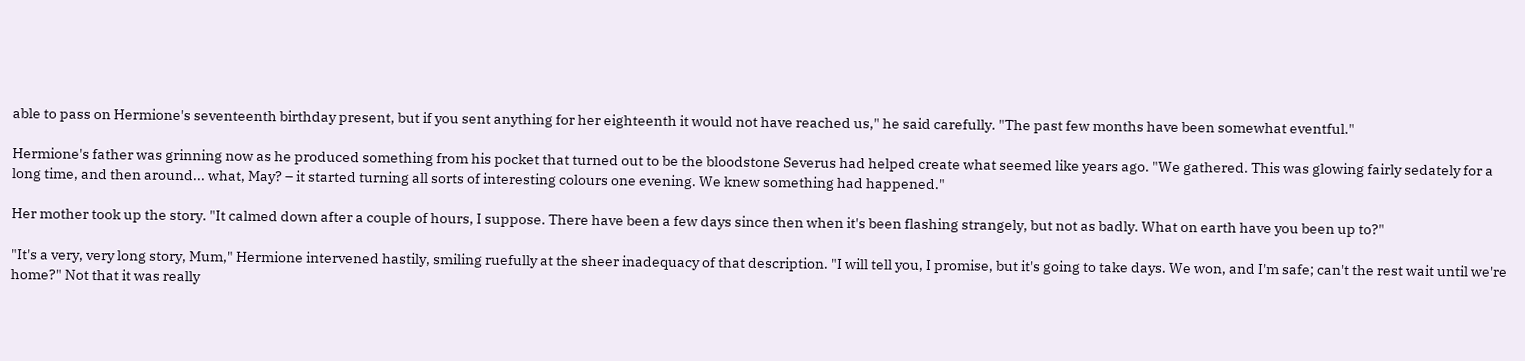able to pass on Hermione's seventeenth birthday present, but if you sent anything for her eighteenth it would not have reached us," he said carefully. "The past few months have been somewhat eventful."

Hermione's father was grinning now as he produced something from his pocket that turned out to be the bloodstone Severus had helped create what seemed like years ago. "We gathered. This was glowing fairly sedately for a long time, and then around... what, May? – it started turning all sorts of interesting colours one evening. We knew something had happened."

Her mother took up the story. "It calmed down after a couple of hours, I suppose. There have been a few days since then when it's been flashing strangely, but not as badly. What on earth have you been up to?"

"It's a very, very long story, Mum," Hermione intervened hastily, smiling ruefully at the sheer inadequacy of that description. "I will tell you, I promise, but it's going to take days. We won, and I'm safe; can't the rest wait until we're home?" Not that it was really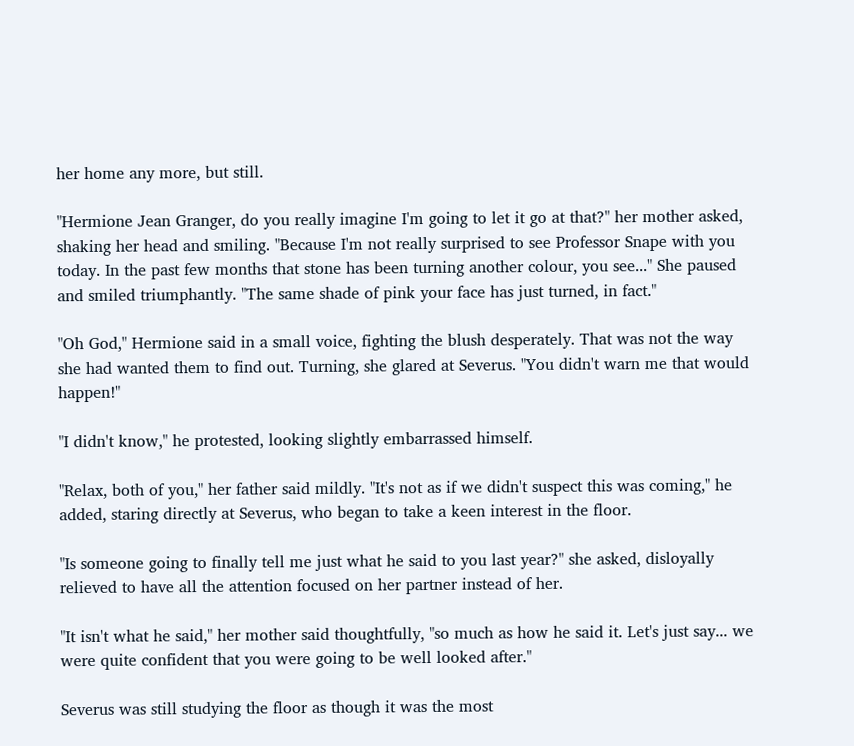her home any more, but still.

"Hermione Jean Granger, do you really imagine I'm going to let it go at that?" her mother asked, shaking her head and smiling. "Because I'm not really surprised to see Professor Snape with you today. In the past few months that stone has been turning another colour, you see..." She paused and smiled triumphantly. "The same shade of pink your face has just turned, in fact."

"Oh God," Hermione said in a small voice, fighting the blush desperately. That was not the way she had wanted them to find out. Turning, she glared at Severus. "You didn't warn me that would happen!"

"I didn't know," he protested, looking slightly embarrassed himself.

"Relax, both of you," her father said mildly. "It's not as if we didn't suspect this was coming," he added, staring directly at Severus, who began to take a keen interest in the floor.

"Is someone going to finally tell me just what he said to you last year?" she asked, disloyally relieved to have all the attention focused on her partner instead of her.

"It isn't what he said," her mother said thoughtfully, "so much as how he said it. Let's just say... we were quite confident that you were going to be well looked after."

Severus was still studying the floor as though it was the most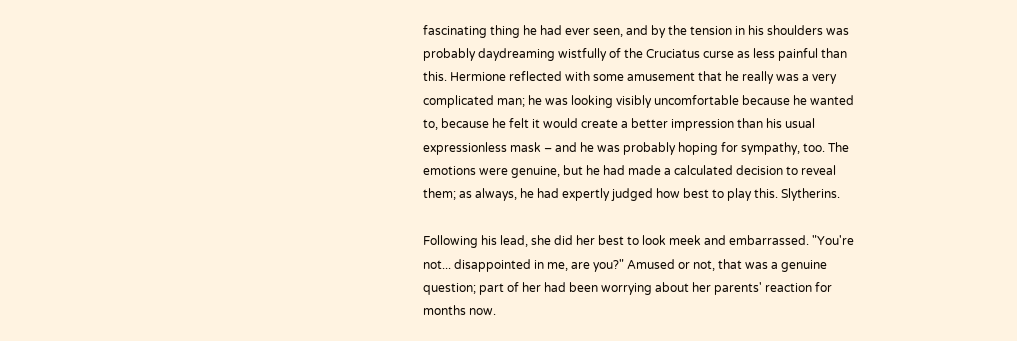fascinating thing he had ever seen, and by the tension in his shoulders was probably daydreaming wistfully of the Cruciatus curse as less painful than this. Hermione reflected with some amusement that he really was a very complicated man; he was looking visibly uncomfortable because he wanted to, because he felt it would create a better impression than his usual expressionless mask – and he was probably hoping for sympathy, too. The emotions were genuine, but he had made a calculated decision to reveal them; as always, he had expertly judged how best to play this. Slytherins.

Following his lead, she did her best to look meek and embarrassed. "You're not... disappointed in me, are you?" Amused or not, that was a genuine question; part of her had been worrying about her parents' reaction for months now.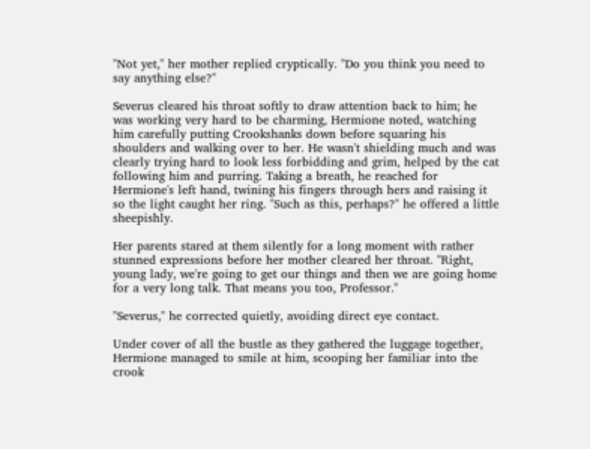"Not yet," her mother replied cryptically. "Do you think you need to say anything else?"

Severus cleared his throat softly to draw attention back to him; he was working very hard to be charming, Hermione noted, watching him carefully putting Crookshanks down before squaring his shoulders and walking over to her. He wasn't shielding much and was clearly trying hard to look less forbidding and grim, helped by the cat following him and purring. Taking a breath, he reached for Hermione's left hand, twining his fingers through hers and raising it so the light caught her ring. "Such as this, perhaps?" he offered a little sheepishly.

Her parents stared at them silently for a long moment with rather stunned expressions before her mother cleared her throat. "Right, young lady, we're going to get our things and then we are going home for a very long talk. That means you too, Professor."

"Severus," he corrected quietly, avoiding direct eye contact.

Under cover of all the bustle as they gathered the luggage together, Hermione managed to smile at him, scooping her familiar into the crook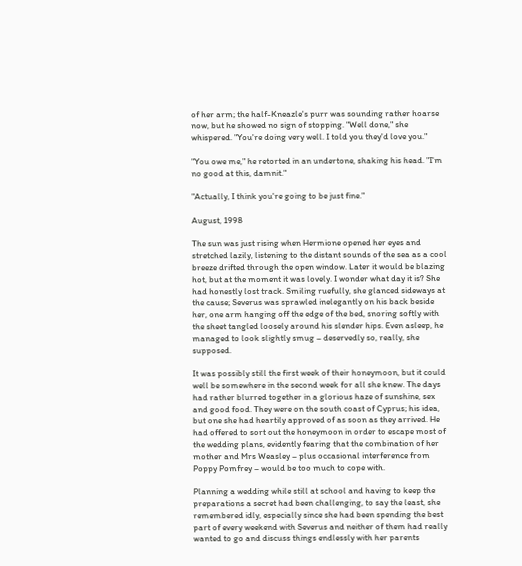of her arm; the half-Kneazle's purr was sounding rather hoarse now, but he showed no sign of stopping. "Well done," she whispered. "You're doing very well. I told you they'd love you."

"You owe me," he retorted in an undertone, shaking his head. "I'm no good at this, damnit."

"Actually, I think you're going to be just fine."

August, 1998

The sun was just rising when Hermione opened her eyes and stretched lazily, listening to the distant sounds of the sea as a cool breeze drifted through the open window. Later it would be blazing hot, but at the moment it was lovely. I wonder what day it is? She had honestly lost track. Smiling ruefully, she glanced sideways at the cause; Severus was sprawled inelegantly on his back beside her, one arm hanging off the edge of the bed, snoring softly with the sheet tangled loosely around his slender hips. Even asleep, he managed to look slightly smug – deservedly so, really, she supposed.

It was possibly still the first week of their honeymoon, but it could well be somewhere in the second week for all she knew. The days had rather blurred together in a glorious haze of sunshine, sex and good food. They were on the south coast of Cyprus; his idea, but one she had heartily approved of as soon as they arrived. He had offered to sort out the honeymoon in order to escape most of the wedding plans, evidently fearing that the combination of her mother and Mrs Weasley – plus occasional interference from Poppy Pomfrey – would be too much to cope with.

Planning a wedding while still at school and having to keep the preparations a secret had been challenging, to say the least, she remembered idly, especially since she had been spending the best part of every weekend with Severus and neither of them had really wanted to go and discuss things endlessly with her parents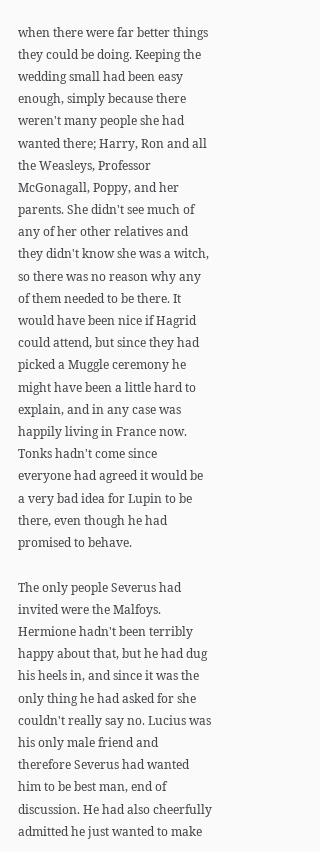when there were far better things they could be doing. Keeping the wedding small had been easy enough, simply because there weren't many people she had wanted there; Harry, Ron and all the Weasleys, Professor McGonagall, Poppy, and her parents. She didn't see much of any of her other relatives and they didn't know she was a witch, so there was no reason why any of them needed to be there. It would have been nice if Hagrid could attend, but since they had picked a Muggle ceremony he might have been a little hard to explain, and in any case was happily living in France now. Tonks hadn't come since everyone had agreed it would be a very bad idea for Lupin to be there, even though he had promised to behave.

The only people Severus had invited were the Malfoys. Hermione hadn't been terribly happy about that, but he had dug his heels in, and since it was the only thing he had asked for she couldn't really say no. Lucius was his only male friend and therefore Severus had wanted him to be best man, end of discussion. He had also cheerfully admitted he just wanted to make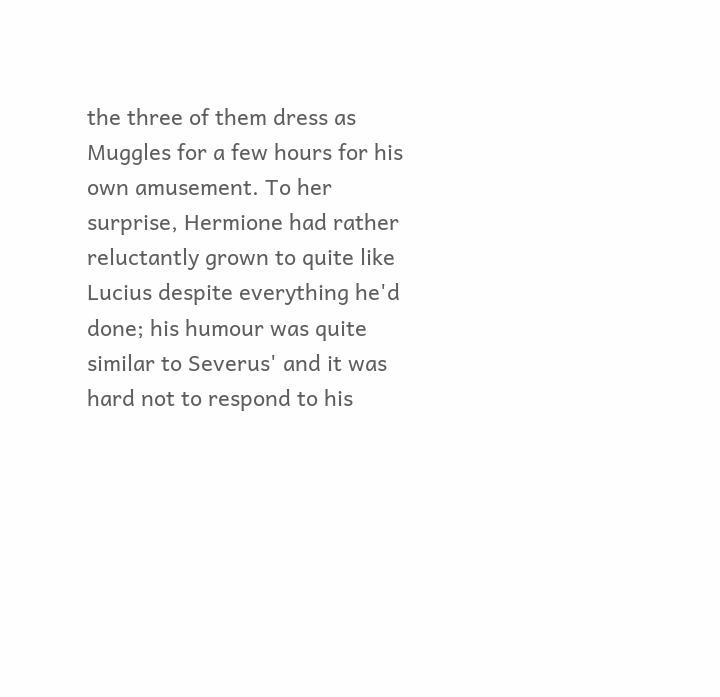the three of them dress as Muggles for a few hours for his own amusement. To her surprise, Hermione had rather reluctantly grown to quite like Lucius despite everything he'd done; his humour was quite similar to Severus' and it was hard not to respond to his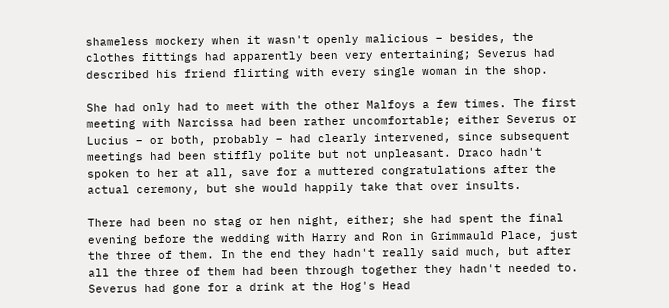shameless mockery when it wasn't openly malicious – besides, the clothes fittings had apparently been very entertaining; Severus had described his friend flirting with every single woman in the shop.

She had only had to meet with the other Malfoys a few times. The first meeting with Narcissa had been rather uncomfortable; either Severus or Lucius – or both, probably – had clearly intervened, since subsequent meetings had been stiffly polite but not unpleasant. Draco hadn't spoken to her at all, save for a muttered congratulations after the actual ceremony, but she would happily take that over insults.

There had been no stag or hen night, either; she had spent the final evening before the wedding with Harry and Ron in Grimmauld Place, just the three of them. In the end they hadn't really said much, but after all the three of them had been through together they hadn't needed to. Severus had gone for a drink at the Hog's Head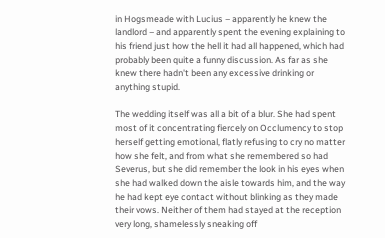in Hogsmeade with Lucius – apparently he knew the landlord – and apparently spent the evening explaining to his friend just how the hell it had all happened, which had probably been quite a funny discussion. As far as she knew there hadn't been any excessive drinking or anything stupid.

The wedding itself was all a bit of a blur. She had spent most of it concentrating fiercely on Occlumency to stop herself getting emotional, flatly refusing to cry no matter how she felt, and from what she remembered so had Severus, but she did remember the look in his eyes when she had walked down the aisle towards him, and the way he had kept eye contact without blinking as they made their vows. Neither of them had stayed at the reception very long, shamelessly sneaking off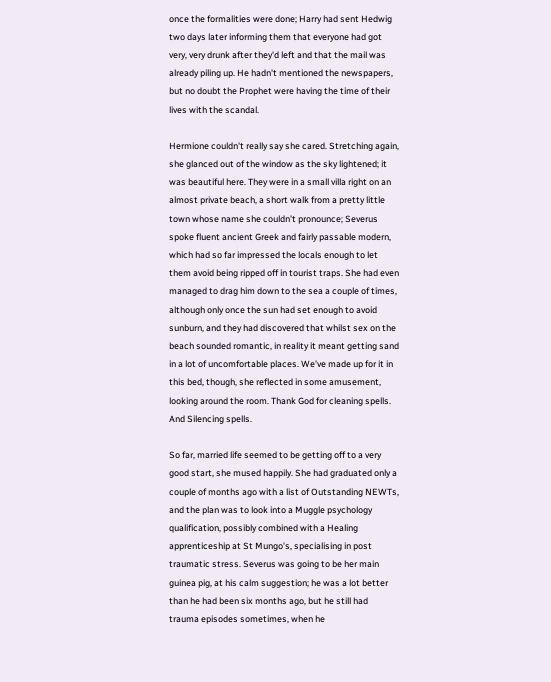once the formalities were done; Harry had sent Hedwig two days later informing them that everyone had got very, very drunk after they'd left and that the mail was already piling up. He hadn't mentioned the newspapers, but no doubt the Prophet were having the time of their lives with the scandal.

Hermione couldn't really say she cared. Stretching again, she glanced out of the window as the sky lightened; it was beautiful here. They were in a small villa right on an almost private beach, a short walk from a pretty little town whose name she couldn't pronounce; Severus spoke fluent ancient Greek and fairly passable modern, which had so far impressed the locals enough to let them avoid being ripped off in tourist traps. She had even managed to drag him down to the sea a couple of times, although only once the sun had set enough to avoid sunburn, and they had discovered that whilst sex on the beach sounded romantic, in reality it meant getting sand in a lot of uncomfortable places. We've made up for it in this bed, though, she reflected in some amusement, looking around the room. Thank God for cleaning spells. And Silencing spells.

So far, married life seemed to be getting off to a very good start, she mused happily. She had graduated only a couple of months ago with a list of Outstanding NEWTs, and the plan was to look into a Muggle psychology qualification, possibly combined with a Healing apprenticeship at St Mungo's, specialising in post traumatic stress. Severus was going to be her main guinea pig, at his calm suggestion; he was a lot better than he had been six months ago, but he still had trauma episodes sometimes, when he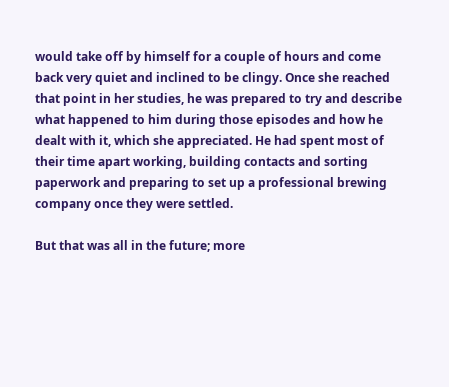would take off by himself for a couple of hours and come back very quiet and inclined to be clingy. Once she reached that point in her studies, he was prepared to try and describe what happened to him during those episodes and how he dealt with it, which she appreciated. He had spent most of their time apart working, building contacts and sorting paperwork and preparing to set up a professional brewing company once they were settled.

But that was all in the future; more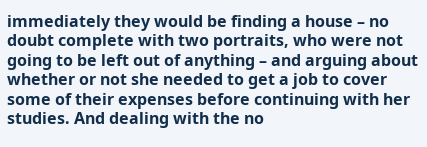immediately they would be finding a house – no doubt complete with two portraits, who were not going to be left out of anything – and arguing about whether or not she needed to get a job to cover some of their expenses before continuing with her studies. And dealing with the no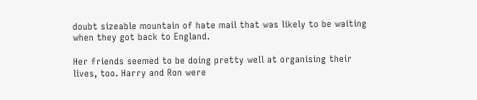doubt sizeable mountain of hate mail that was likely to be waiting when they got back to England.

Her friends seemed to be doing pretty well at organising their lives, too. Harry and Ron were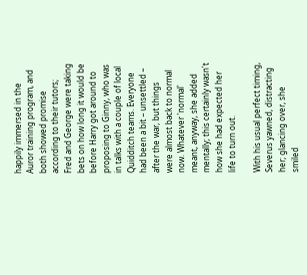happily immersed in the Auror training program, and both showed promise according to their tutors; Fred and George were taking bets on how long it would be before Harry got around to proposing to Ginny, who was in talks with a couple of local Quidditch teams. Everyone had been a bit – unsettled – after the war, but things were almost back to normal now. Whatever 'normal' meant, anyway, she added mentally; this certainly wasn't how she had expected her life to turn out.

With his usual perfect timing, Severus yawned, distracting her; glancing over, she smiled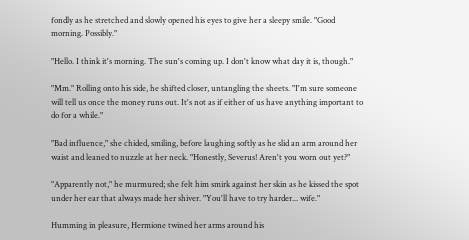fondly as he stretched and slowly opened his eyes to give her a sleepy smile. "Good morning. Possibly."

"Hello. I think it's morning. The sun's coming up. I don't know what day it is, though."

"Mm." Rolling onto his side, he shifted closer, untangling the sheets. "I'm sure someone will tell us once the money runs out. It's not as if either of us have anything important to do for a while."

"Bad influence," she chided, smiling, before laughing softly as he slid an arm around her waist and leaned to nuzzle at her neck. "Honestly, Severus! Aren't you worn out yet?"

"Apparently not," he murmured; she felt him smirk against her skin as he kissed the spot under her ear that always made her shiver. "You'll have to try harder... wife."

Humming in pleasure, Hermione twined her arms around his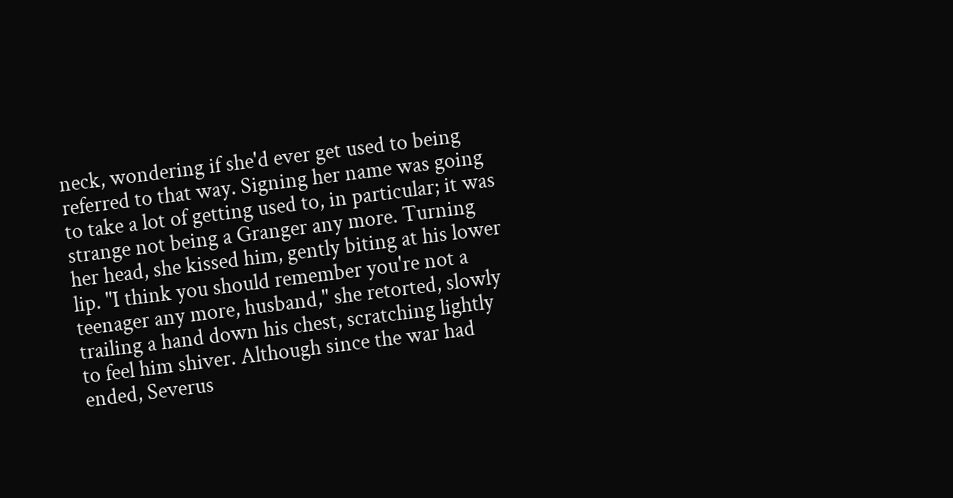neck, wondering if she'd ever get used to being referred to that way. Signing her name was going to take a lot of getting used to, in particular; it was strange not being a Granger any more. Turning her head, she kissed him, gently biting at his lower lip. "I think you should remember you're not a teenager any more, husband," she retorted, slowly trailing a hand down his chest, scratching lightly to feel him shiver. Although since the war had ended, Severus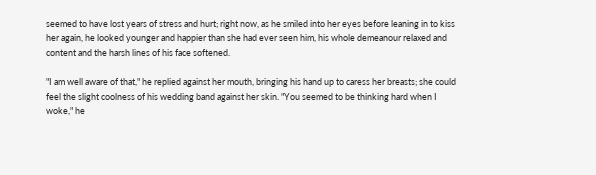seemed to have lost years of stress and hurt; right now, as he smiled into her eyes before leaning in to kiss her again, he looked younger and happier than she had ever seen him, his whole demeanour relaxed and content and the harsh lines of his face softened.

"I am well aware of that," he replied against her mouth, bringing his hand up to caress her breasts; she could feel the slight coolness of his wedding band against her skin. "You seemed to be thinking hard when I woke," he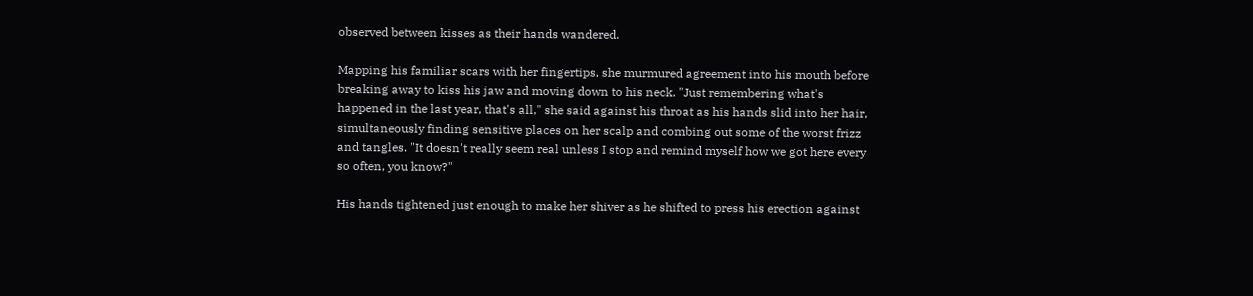observed between kisses as their hands wandered.

Mapping his familiar scars with her fingertips, she murmured agreement into his mouth before breaking away to kiss his jaw and moving down to his neck. "Just remembering what's happened in the last year, that's all," she said against his throat as his hands slid into her hair, simultaneously finding sensitive places on her scalp and combing out some of the worst frizz and tangles. "It doesn't really seem real unless I stop and remind myself how we got here every so often, you know?"

His hands tightened just enough to make her shiver as he shifted to press his erection against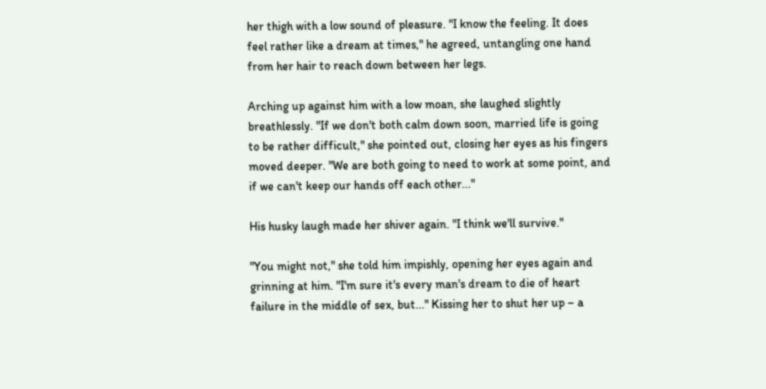her thigh with a low sound of pleasure. "I know the feeling. It does feel rather like a dream at times," he agreed, untangling one hand from her hair to reach down between her legs.

Arching up against him with a low moan, she laughed slightly breathlessly. "If we don't both calm down soon, married life is going to be rather difficult," she pointed out, closing her eyes as his fingers moved deeper. "We are both going to need to work at some point, and if we can't keep our hands off each other..."

His husky laugh made her shiver again. "I think we'll survive."

"You might not," she told him impishly, opening her eyes again and grinning at him. "I'm sure it's every man's dream to die of heart failure in the middle of sex, but..." Kissing her to shut her up – a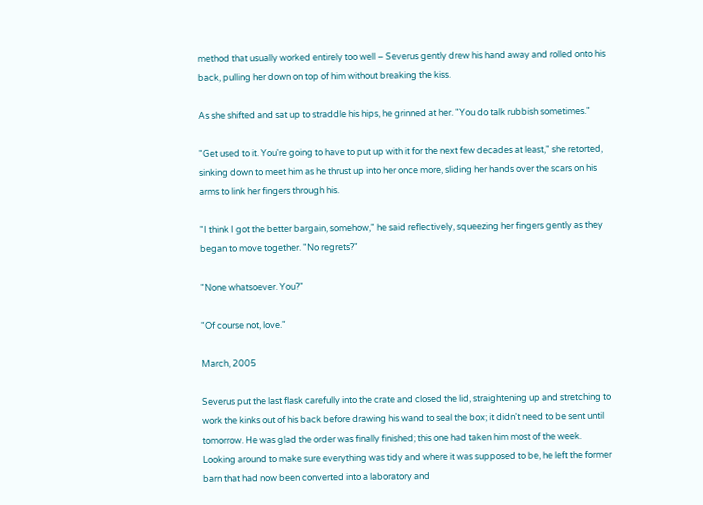method that usually worked entirely too well – Severus gently drew his hand away and rolled onto his back, pulling her down on top of him without breaking the kiss.

As she shifted and sat up to straddle his hips, he grinned at her. "You do talk rubbish sometimes."

"Get used to it. You're going to have to put up with it for the next few decades at least," she retorted, sinking down to meet him as he thrust up into her once more, sliding her hands over the scars on his arms to link her fingers through his.

"I think I got the better bargain, somehow," he said reflectively, squeezing her fingers gently as they began to move together. "No regrets?"

"None whatsoever. You?"

"Of course not, love."

March, 2005

Severus put the last flask carefully into the crate and closed the lid, straightening up and stretching to work the kinks out of his back before drawing his wand to seal the box; it didn't need to be sent until tomorrow. He was glad the order was finally finished; this one had taken him most of the week. Looking around to make sure everything was tidy and where it was supposed to be, he left the former barn that had now been converted into a laboratory and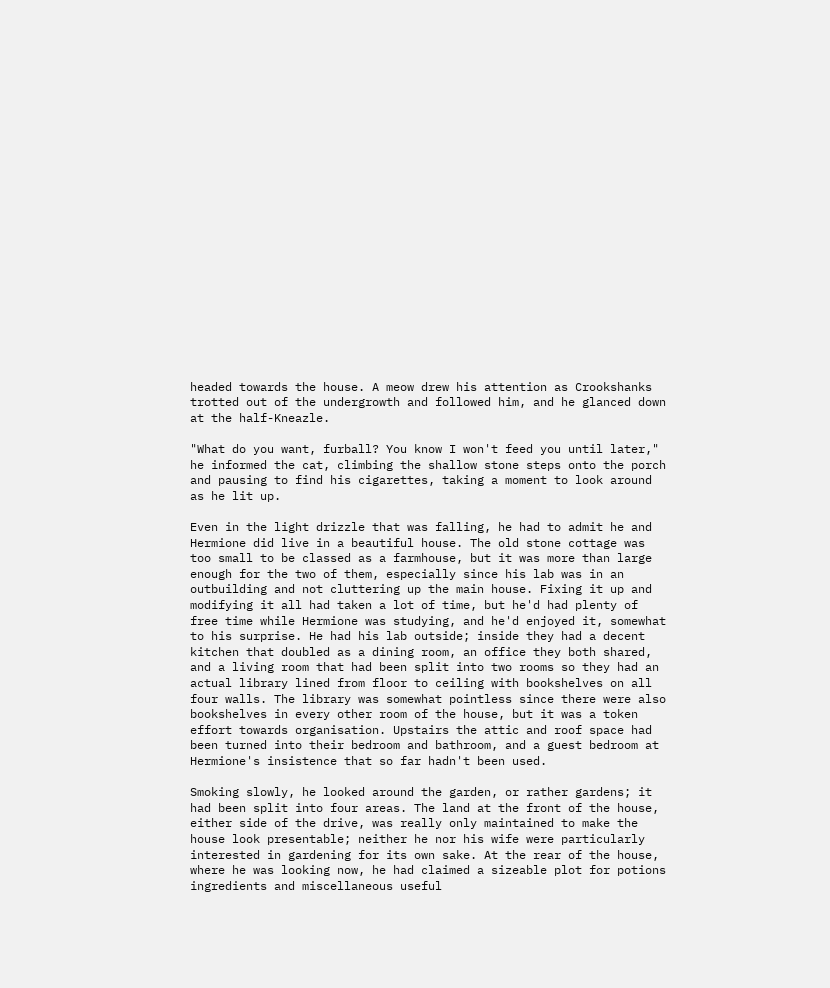headed towards the house. A meow drew his attention as Crookshanks trotted out of the undergrowth and followed him, and he glanced down at the half-Kneazle.

"What do you want, furball? You know I won't feed you until later," he informed the cat, climbing the shallow stone steps onto the porch and pausing to find his cigarettes, taking a moment to look around as he lit up.

Even in the light drizzle that was falling, he had to admit he and Hermione did live in a beautiful house. The old stone cottage was too small to be classed as a farmhouse, but it was more than large enough for the two of them, especially since his lab was in an outbuilding and not cluttering up the main house. Fixing it up and modifying it all had taken a lot of time, but he'd had plenty of free time while Hermione was studying, and he'd enjoyed it, somewhat to his surprise. He had his lab outside; inside they had a decent kitchen that doubled as a dining room, an office they both shared, and a living room that had been split into two rooms so they had an actual library lined from floor to ceiling with bookshelves on all four walls. The library was somewhat pointless since there were also bookshelves in every other room of the house, but it was a token effort towards organisation. Upstairs the attic and roof space had been turned into their bedroom and bathroom, and a guest bedroom at Hermione's insistence that so far hadn't been used.

Smoking slowly, he looked around the garden, or rather gardens; it had been split into four areas. The land at the front of the house, either side of the drive, was really only maintained to make the house look presentable; neither he nor his wife were particularly interested in gardening for its own sake. At the rear of the house, where he was looking now, he had claimed a sizeable plot for potions ingredients and miscellaneous useful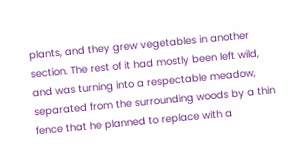plants, and they grew vegetables in another section. The rest of it had mostly been left wild, and was turning into a respectable meadow, separated from the surrounding woods by a thin fence that he planned to replace with a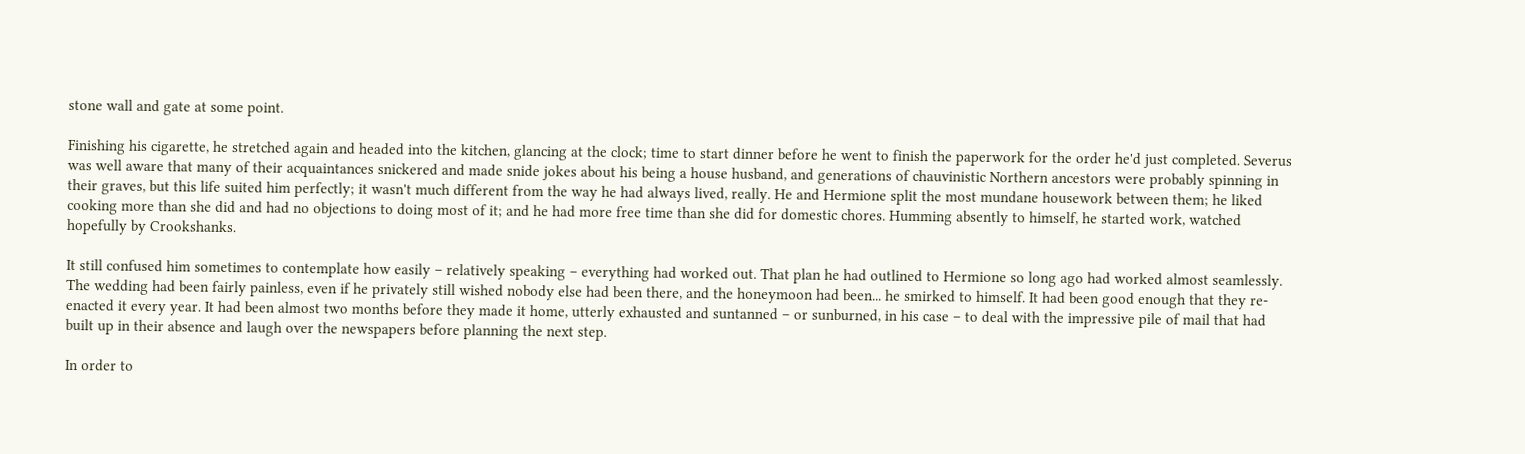stone wall and gate at some point.

Finishing his cigarette, he stretched again and headed into the kitchen, glancing at the clock; time to start dinner before he went to finish the paperwork for the order he'd just completed. Severus was well aware that many of their acquaintances snickered and made snide jokes about his being a house husband, and generations of chauvinistic Northern ancestors were probably spinning in their graves, but this life suited him perfectly; it wasn't much different from the way he had always lived, really. He and Hermione split the most mundane housework between them; he liked cooking more than she did and had no objections to doing most of it; and he had more free time than she did for domestic chores. Humming absently to himself, he started work, watched hopefully by Crookshanks.

It still confused him sometimes to contemplate how easily – relatively speaking – everything had worked out. That plan he had outlined to Hermione so long ago had worked almost seamlessly. The wedding had been fairly painless, even if he privately still wished nobody else had been there, and the honeymoon had been... he smirked to himself. It had been good enough that they re-enacted it every year. It had been almost two months before they made it home, utterly exhausted and suntanned – or sunburned, in his case – to deal with the impressive pile of mail that had built up in their absence and laugh over the newspapers before planning the next step.

In order to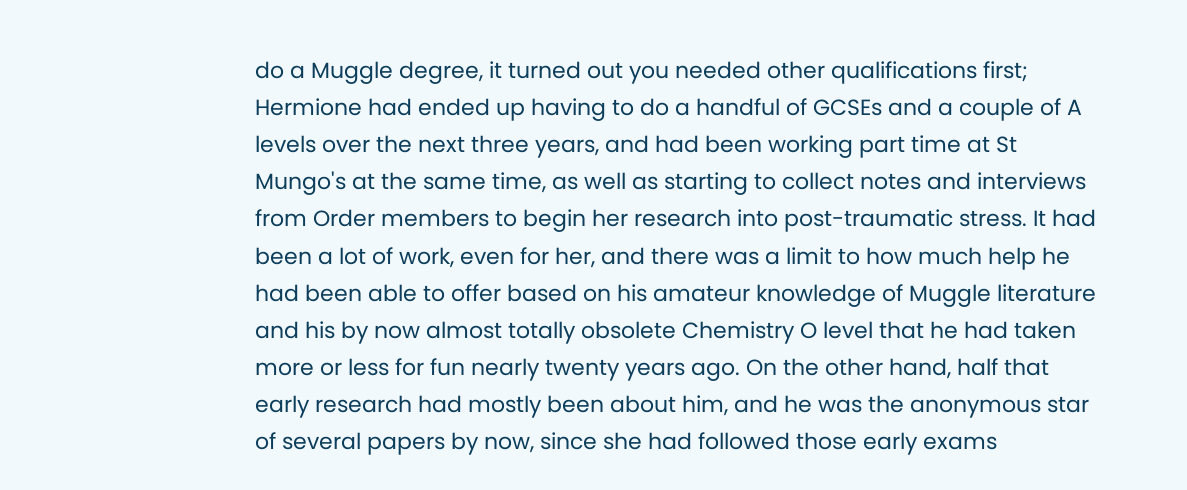do a Muggle degree, it turned out you needed other qualifications first; Hermione had ended up having to do a handful of GCSEs and a couple of A levels over the next three years, and had been working part time at St Mungo's at the same time, as well as starting to collect notes and interviews from Order members to begin her research into post-traumatic stress. It had been a lot of work, even for her, and there was a limit to how much help he had been able to offer based on his amateur knowledge of Muggle literature and his by now almost totally obsolete Chemistry O level that he had taken more or less for fun nearly twenty years ago. On the other hand, half that early research had mostly been about him, and he was the anonymous star of several papers by now, since she had followed those early exams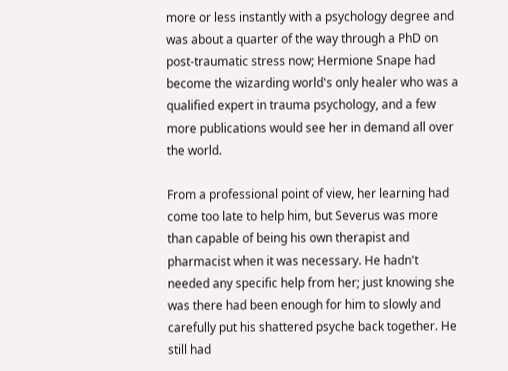more or less instantly with a psychology degree and was about a quarter of the way through a PhD on post-traumatic stress now; Hermione Snape had become the wizarding world's only healer who was a qualified expert in trauma psychology, and a few more publications would see her in demand all over the world.

From a professional point of view, her learning had come too late to help him, but Severus was more than capable of being his own therapist and pharmacist when it was necessary. He hadn't needed any specific help from her; just knowing she was there had been enough for him to slowly and carefully put his shattered psyche back together. He still had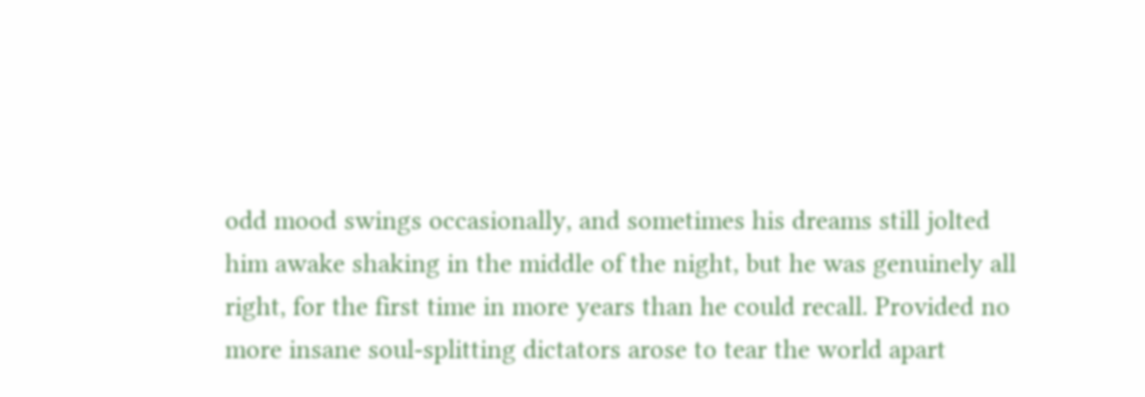odd mood swings occasionally, and sometimes his dreams still jolted him awake shaking in the middle of the night, but he was genuinely all right, for the first time in more years than he could recall. Provided no more insane soul-splitting dictators arose to tear the world apart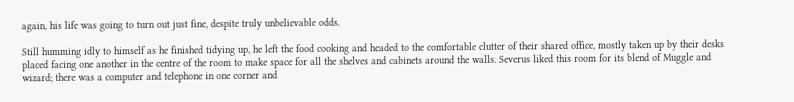again, his life was going to turn out just fine, despite truly unbelievable odds.

Still humming idly to himself as he finished tidying up, he left the food cooking and headed to the comfortable clutter of their shared office, mostly taken up by their desks placed facing one another in the centre of the room to make space for all the shelves and cabinets around the walls. Severus liked this room for its blend of Muggle and wizard; there was a computer and telephone in one corner and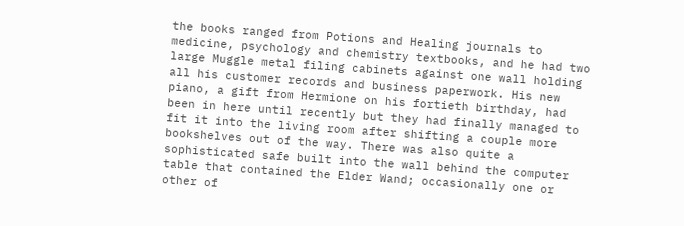the books ranged from Potions and Healing journals to medicine, psychology and chemistry textbooks, and he had two large Muggle metal filing cabinets against one wall holding all his customer records and business paperwork. His new piano, a gift from Hermione on his fortieth birthday, had been in here until recently but they had finally managed to fit it into the living room after shifting a couple more bookshelves out of the way. There was also quite a sophisticated safe built into the wall behind the computer table that contained the Elder Wand; occasionally one or other of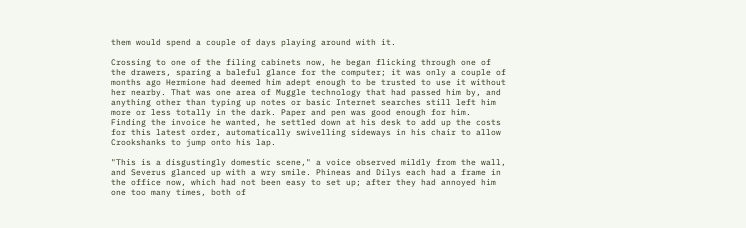them would spend a couple of days playing around with it.

Crossing to one of the filing cabinets now, he began flicking through one of the drawers, sparing a baleful glance for the computer; it was only a couple of months ago Hermione had deemed him adept enough to be trusted to use it without her nearby. That was one area of Muggle technology that had passed him by, and anything other than typing up notes or basic Internet searches still left him more or less totally in the dark. Paper and pen was good enough for him. Finding the invoice he wanted, he settled down at his desk to add up the costs for this latest order, automatically swivelling sideways in his chair to allow Crookshanks to jump onto his lap.

"This is a disgustingly domestic scene," a voice observed mildly from the wall, and Severus glanced up with a wry smile. Phineas and Dilys each had a frame in the office now, which had not been easy to set up; after they had annoyed him one too many times, both of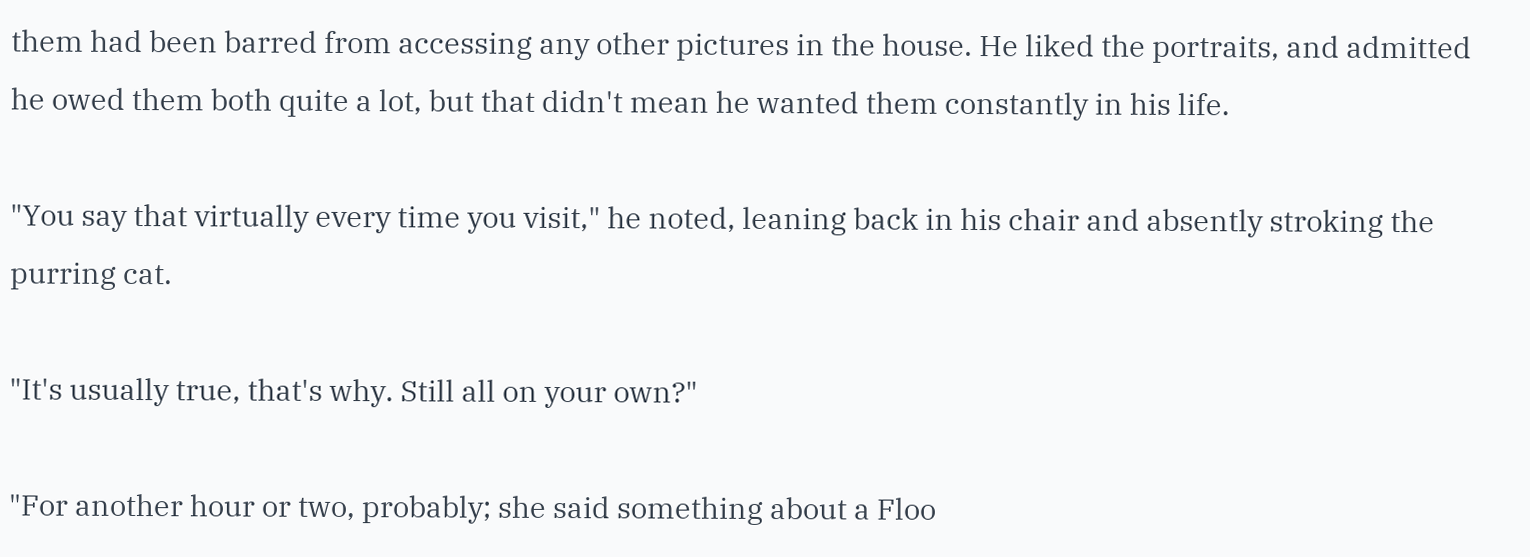them had been barred from accessing any other pictures in the house. He liked the portraits, and admitted he owed them both quite a lot, but that didn't mean he wanted them constantly in his life.

"You say that virtually every time you visit," he noted, leaning back in his chair and absently stroking the purring cat.

"It's usually true, that's why. Still all on your own?"

"For another hour or two, probably; she said something about a Floo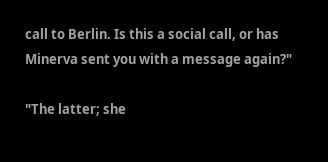call to Berlin. Is this a social call, or has Minerva sent you with a message again?"

"The latter; she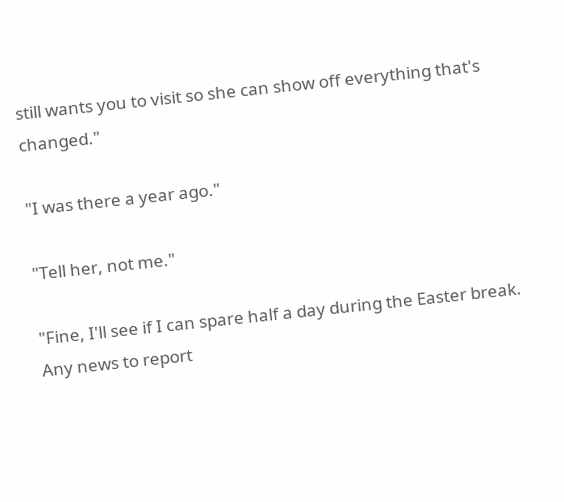still wants you to visit so she can show off everything that's changed."

"I was there a year ago."

"Tell her, not me."

"Fine, I'll see if I can spare half a day during the Easter break. Any news to report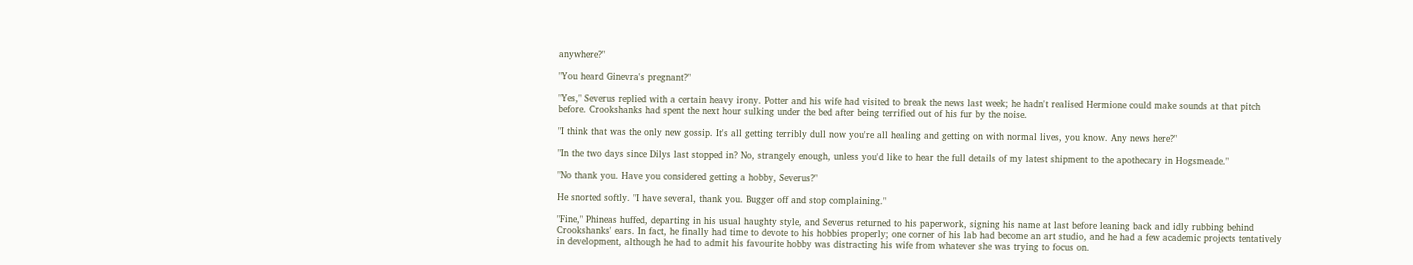anywhere?"

"You heard Ginevra's pregnant?"

"Yes," Severus replied with a certain heavy irony. Potter and his wife had visited to break the news last week; he hadn't realised Hermione could make sounds at that pitch before. Crookshanks had spent the next hour sulking under the bed after being terrified out of his fur by the noise.

"I think that was the only new gossip. It's all getting terribly dull now you're all healing and getting on with normal lives, you know. Any news here?"

"In the two days since Dilys last stopped in? No, strangely enough, unless you'd like to hear the full details of my latest shipment to the apothecary in Hogsmeade."

"No thank you. Have you considered getting a hobby, Severus?"

He snorted softly. "I have several, thank you. Bugger off and stop complaining."

"Fine," Phineas huffed, departing in his usual haughty style, and Severus returned to his paperwork, signing his name at last before leaning back and idly rubbing behind Crookshanks' ears. In fact, he finally had time to devote to his hobbies properly; one corner of his lab had become an art studio, and he had a few academic projects tentatively in development, although he had to admit his favourite hobby was distracting his wife from whatever she was trying to focus on.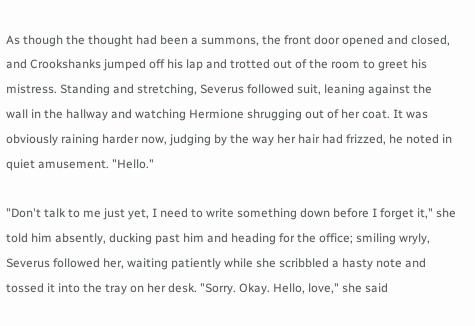As though the thought had been a summons, the front door opened and closed, and Crookshanks jumped off his lap and trotted out of the room to greet his mistress. Standing and stretching, Severus followed suit, leaning against the wall in the hallway and watching Hermione shrugging out of her coat. It was obviously raining harder now, judging by the way her hair had frizzed, he noted in quiet amusement. "Hello."

"Don't talk to me just yet, I need to write something down before I forget it," she told him absently, ducking past him and heading for the office; smiling wryly, Severus followed her, waiting patiently while she scribbled a hasty note and tossed it into the tray on her desk. "Sorry. Okay. Hello, love," she said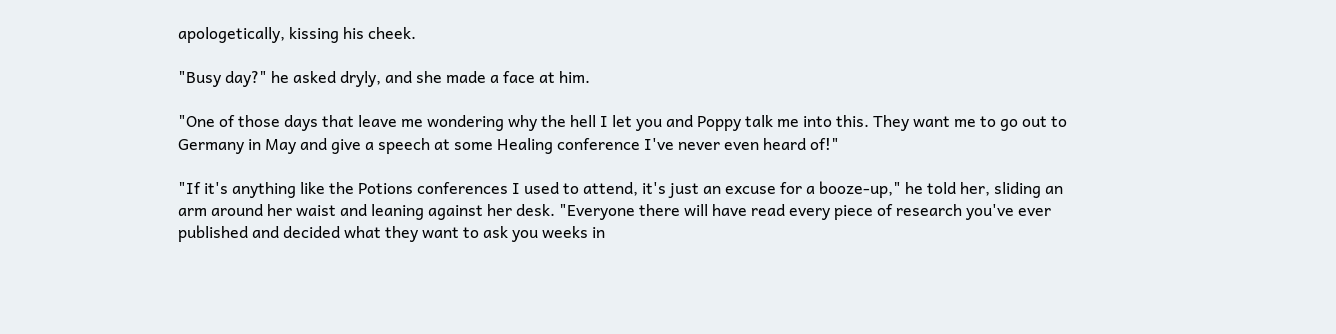apologetically, kissing his cheek.

"Busy day?" he asked dryly, and she made a face at him.

"One of those days that leave me wondering why the hell I let you and Poppy talk me into this. They want me to go out to Germany in May and give a speech at some Healing conference I've never even heard of!"

"If it's anything like the Potions conferences I used to attend, it's just an excuse for a booze-up," he told her, sliding an arm around her waist and leaning against her desk. "Everyone there will have read every piece of research you've ever published and decided what they want to ask you weeks in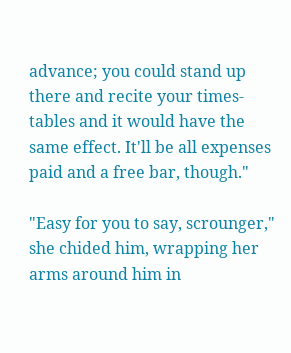advance; you could stand up there and recite your times-tables and it would have the same effect. It'll be all expenses paid and a free bar, though."

"Easy for you to say, scrounger," she chided him, wrapping her arms around him in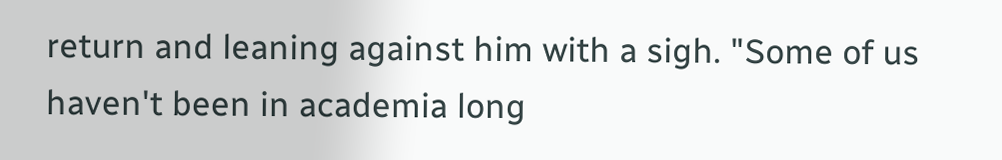return and leaning against him with a sigh. "Some of us haven't been in academia long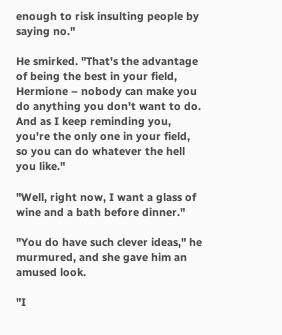enough to risk insulting people by saying no."

He smirked. "That's the advantage of being the best in your field, Hermione – nobody can make you do anything you don't want to do. And as I keep reminding you, you're the only one in your field, so you can do whatever the hell you like."

"Well, right now, I want a glass of wine and a bath before dinner."

"You do have such clever ideas," he murmured, and she gave him an amused look.

"I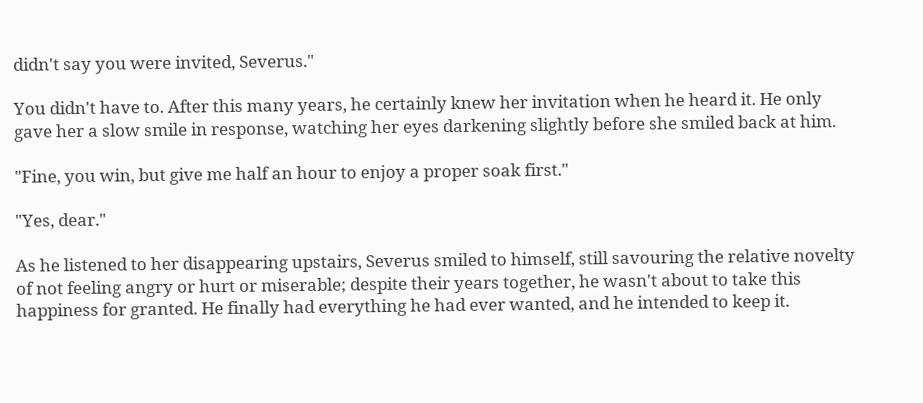didn't say you were invited, Severus."

You didn't have to. After this many years, he certainly knew her invitation when he heard it. He only gave her a slow smile in response, watching her eyes darkening slightly before she smiled back at him.

"Fine, you win, but give me half an hour to enjoy a proper soak first."

"Yes, dear."

As he listened to her disappearing upstairs, Severus smiled to himself, still savouring the relative novelty of not feeling angry or hurt or miserable; despite their years together, he wasn't about to take this happiness for granted. He finally had everything he had ever wanted, and he intended to keep it.